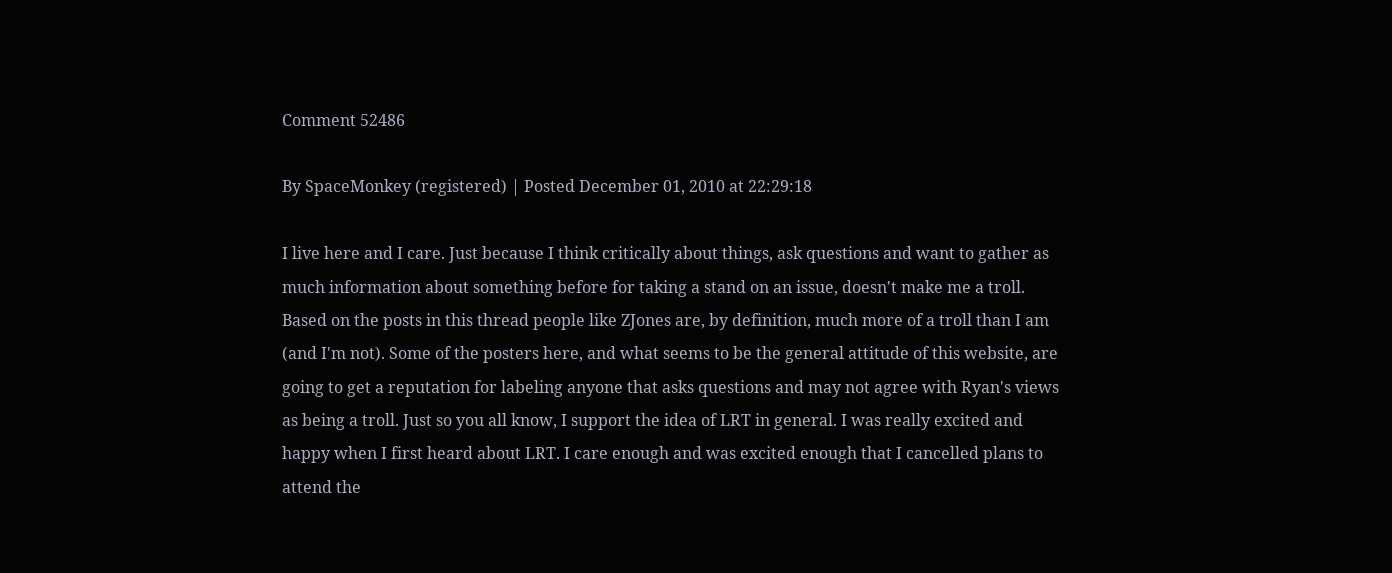Comment 52486

By SpaceMonkey (registered) | Posted December 01, 2010 at 22:29:18

I live here and I care. Just because I think critically about things, ask questions and want to gather as much information about something before for taking a stand on an issue, doesn't make me a troll. Based on the posts in this thread people like ZJones are, by definition, much more of a troll than I am (and I'm not). Some of the posters here, and what seems to be the general attitude of this website, are going to get a reputation for labeling anyone that asks questions and may not agree with Ryan's views as being a troll. Just so you all know, I support the idea of LRT in general. I was really excited and happy when I first heard about LRT. I care enough and was excited enough that I cancelled plans to attend the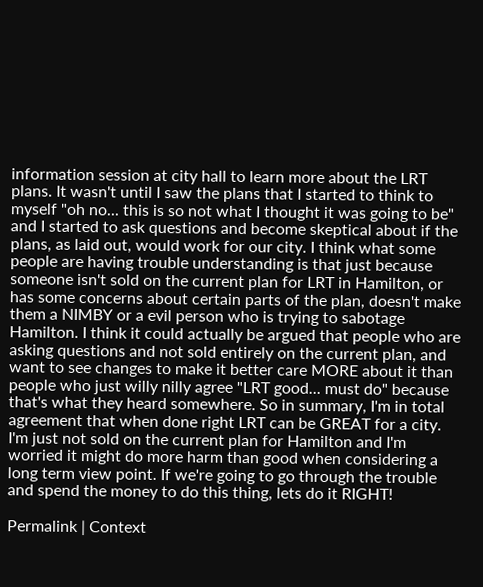information session at city hall to learn more about the LRT plans. It wasn't until I saw the plans that I started to think to myself "oh no... this is so not what I thought it was going to be" and I started to ask questions and become skeptical about if the plans, as laid out, would work for our city. I think what some people are having trouble understanding is that just because someone isn't sold on the current plan for LRT in Hamilton, or has some concerns about certain parts of the plan, doesn't make them a NIMBY or a evil person who is trying to sabotage Hamilton. I think it could actually be argued that people who are asking questions and not sold entirely on the current plan, and want to see changes to make it better care MORE about it than people who just willy nilly agree "LRT good... must do" because that's what they heard somewhere. So in summary, I'm in total agreement that when done right LRT can be GREAT for a city. I'm just not sold on the current plan for Hamilton and I'm worried it might do more harm than good when considering a long term view point. If we're going to go through the trouble and spend the money to do this thing, lets do it RIGHT!

Permalink | Context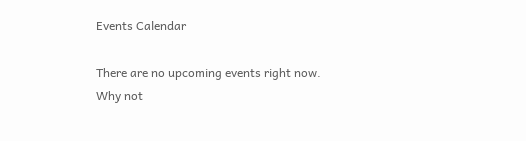Events Calendar

There are no upcoming events right now.
Why not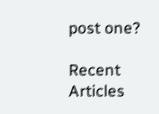post one?

Recent Articles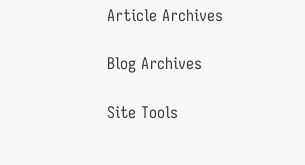Article Archives

Blog Archives

Site Tools